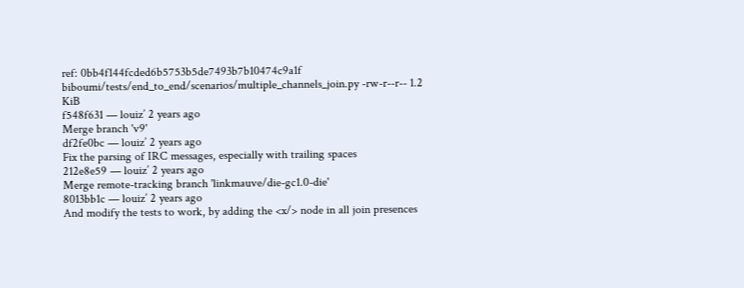ref: 0bb4f144fcded6b5753b5de7493b7b10474c9a1f biboumi/tests/end_to_end/scenarios/multiple_channels_join.py -rw-r--r-- 1.2 KiB
f548f631 — louiz’ 2 years ago
Merge branch 'v9'
df2fe0bc — louiz’ 2 years ago
Fix the parsing of IRC messages, especially with trailing spaces
212e8e59 — louiz’ 2 years ago
Merge remote-tracking branch 'linkmauve/die-gc1.0-die'
8013bb1c — louiz’ 2 years ago
And modify the tests to work, by adding the <x/> node in all join presences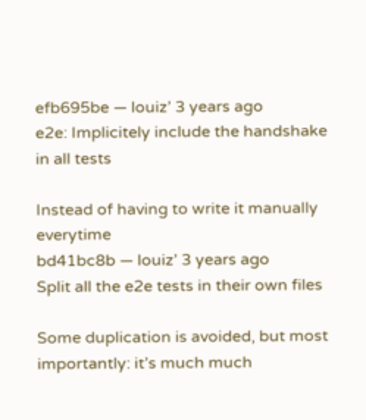efb695be — louiz’ 3 years ago
e2e: Implicitely include the handshake in all tests

Instead of having to write it manually everytime
bd41bc8b — louiz’ 3 years ago
Split all the e2e tests in their own files

Some duplication is avoided, but most importantly: it’s much much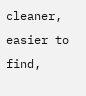cleaner,
easier to find,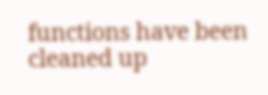functions have been cleaned up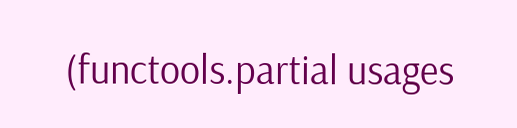(functools.partial usages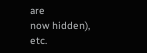are
now hidden), etc.